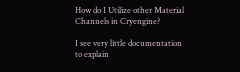How do I Utilize other Material Channels in Cryengine?

I see very little documentation to explain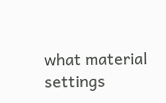what material settings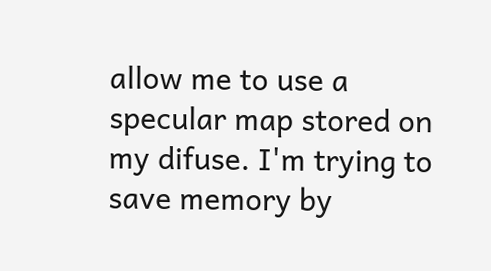allow me to use a specular map stored on my difuse. I'm trying to save memory by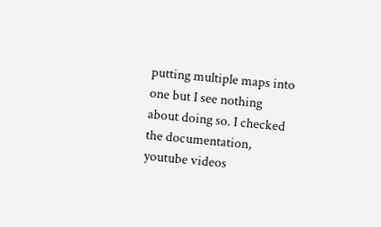putting multiple maps into one but I see nothing about doing so. I checked the documentation, youtube videos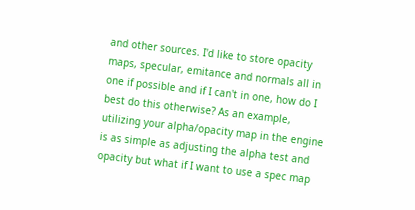and other sources. I'd like to store opacity maps, specular, emitance and normals all in one if possible and if I can't in one, how do I best do this otherwise? As an example, utilizing your alpha/opacity map in the engine is as simple as adjusting the alpha test and opacity but what if I want to use a spec map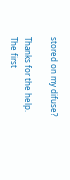stored on my difuse?

Thanks for the help. The first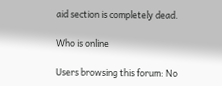aid section is completely dead.

Who is online

Users browsing this forum: No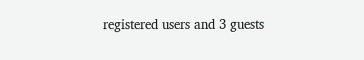registered users and 3 guests